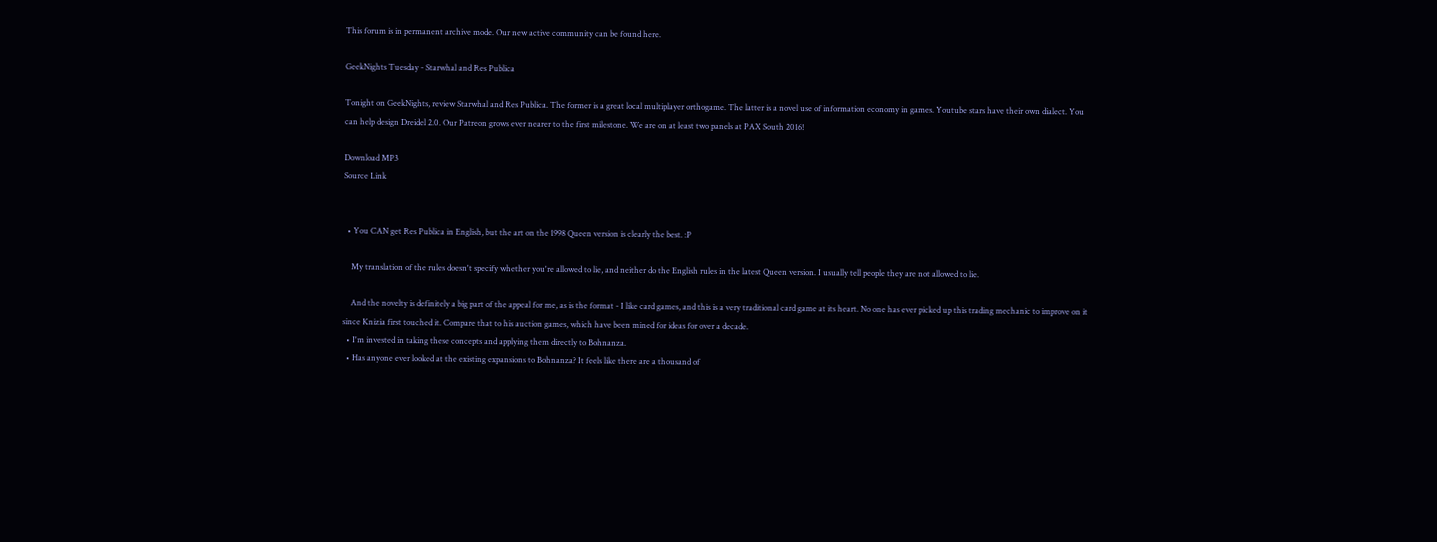This forum is in permanent archive mode. Our new active community can be found here.

GeekNights Tuesday - Starwhal and Res Publica

Tonight on GeekNights, review Starwhal and Res Publica. The former is a great local multiplayer orthogame. The latter is a novel use of information economy in games. Youtube stars have their own dialect. You can help design Dreidel 2.0. Our Patreon grows ever nearer to the first milestone. We are on at least two panels at PAX South 2016!

Download MP3
Source Link


  • You CAN get Res Publica in English, but the art on the 1998 Queen version is clearly the best. :P

    My translation of the rules doesn't specify whether you're allowed to lie, and neither do the English rules in the latest Queen version. I usually tell people they are not allowed to lie.

    And the novelty is definitely a big part of the appeal for me, as is the format - I like card games, and this is a very traditional card game at its heart. No one has ever picked up this trading mechanic to improve on it since Knizia first touched it. Compare that to his auction games, which have been mined for ideas for over a decade.
  • I'm invested in taking these concepts and applying them directly to Bohnanza.
  • Has anyone ever looked at the existing expansions to Bohnanza? It feels like there are a thousand of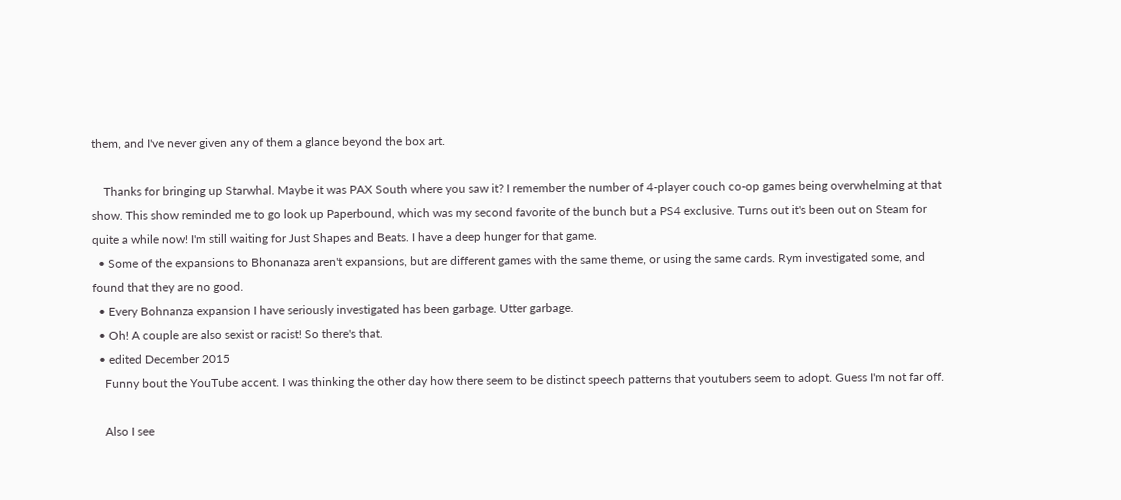them, and I've never given any of them a glance beyond the box art.

    Thanks for bringing up Starwhal. Maybe it was PAX South where you saw it? I remember the number of 4-player couch co-op games being overwhelming at that show. This show reminded me to go look up Paperbound, which was my second favorite of the bunch but a PS4 exclusive. Turns out it's been out on Steam for quite a while now! I'm still waiting for Just Shapes and Beats. I have a deep hunger for that game.
  • Some of the expansions to Bhonanaza aren't expansions, but are different games with the same theme, or using the same cards. Rym investigated some, and found that they are no good.
  • Every Bohnanza expansion I have seriously investigated has been garbage. Utter garbage.
  • Oh! A couple are also sexist or racist! So there's that.
  • edited December 2015
    Funny bout the YouTube accent. I was thinking the other day how there seem to be distinct speech patterns that youtubers seem to adopt. Guess I'm not far off.

    Also I see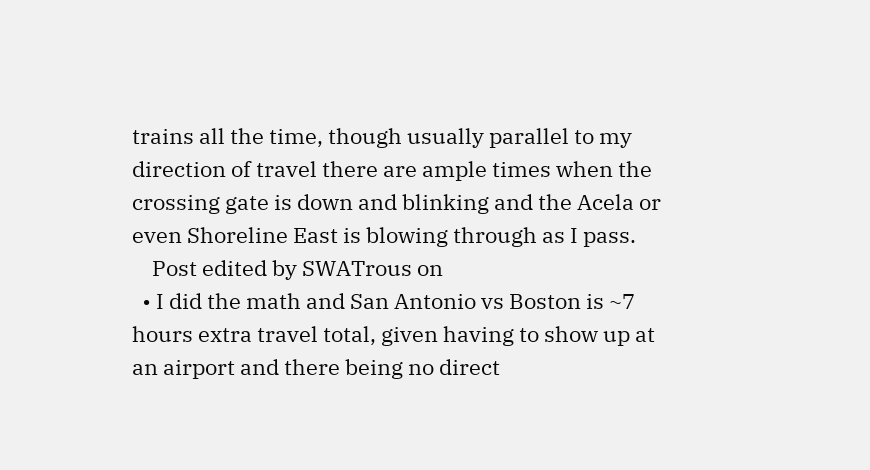trains all the time, though usually parallel to my direction of travel there are ample times when the crossing gate is down and blinking and the Acela or even Shoreline East is blowing through as I pass.
    Post edited by SWATrous on
  • I did the math and San Antonio vs Boston is ~7 hours extra travel total, given having to show up at an airport and there being no direct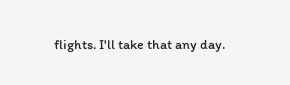flights. I'll take that any day.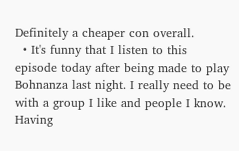Definitely a cheaper con overall.
  • It's funny that I listen to this episode today after being made to play Bohnanza last night. I really need to be with a group I like and people I know. Having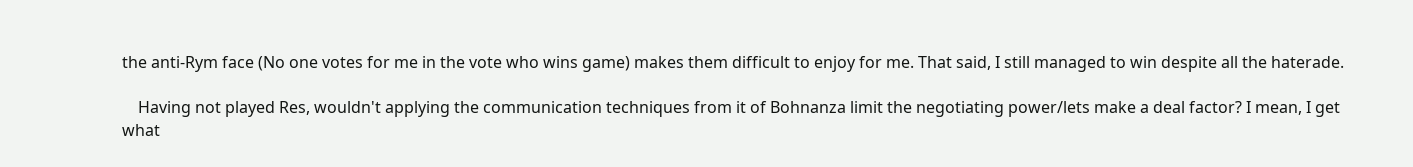the anti-Rym face (No one votes for me in the vote who wins game) makes them difficult to enjoy for me. That said, I still managed to win despite all the haterade.

    Having not played Res, wouldn't applying the communication techniques from it of Bohnanza limit the negotiating power/lets make a deal factor? I mean, I get what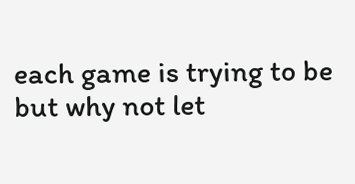each game is trying to be but why not let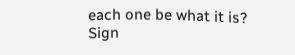each one be what it is?
Sign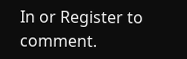In or Register to comment.